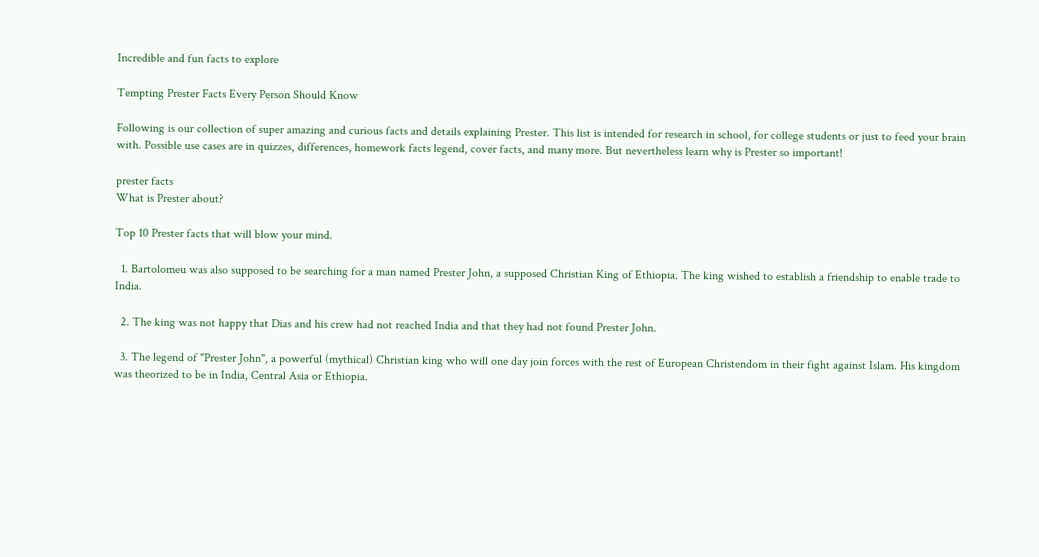Incredible and fun facts to explore

Tempting Prester Facts Every Person Should Know

Following is our collection of super amazing and curious facts and details explaining Prester. This list is intended for research in school, for college students or just to feed your brain with. Possible use cases are in quizzes, differences, homework facts legend, cover facts, and many more. But nevertheless learn why is Prester so important!

prester facts
What is Prester about?

Top 10 Prester facts that will blow your mind.

  1. Bartolomeu was also supposed to be searching for a man named Prester John, a supposed Christian King of Ethiopia. The king wished to establish a friendship to enable trade to India.

  2. The king was not happy that Dias and his crew had not reached India and that they had not found Prester John.

  3. The legend of "Prester John", a powerful (mythical) Christian king who will one day join forces with the rest of European Christendom in their fight against Islam. His kingdom was theorized to be in India, Central Asia or Ethiopia.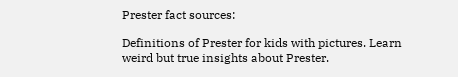Prester fact sources:

Definitions of Prester for kids with pictures. Learn weird but true insights about Prester.